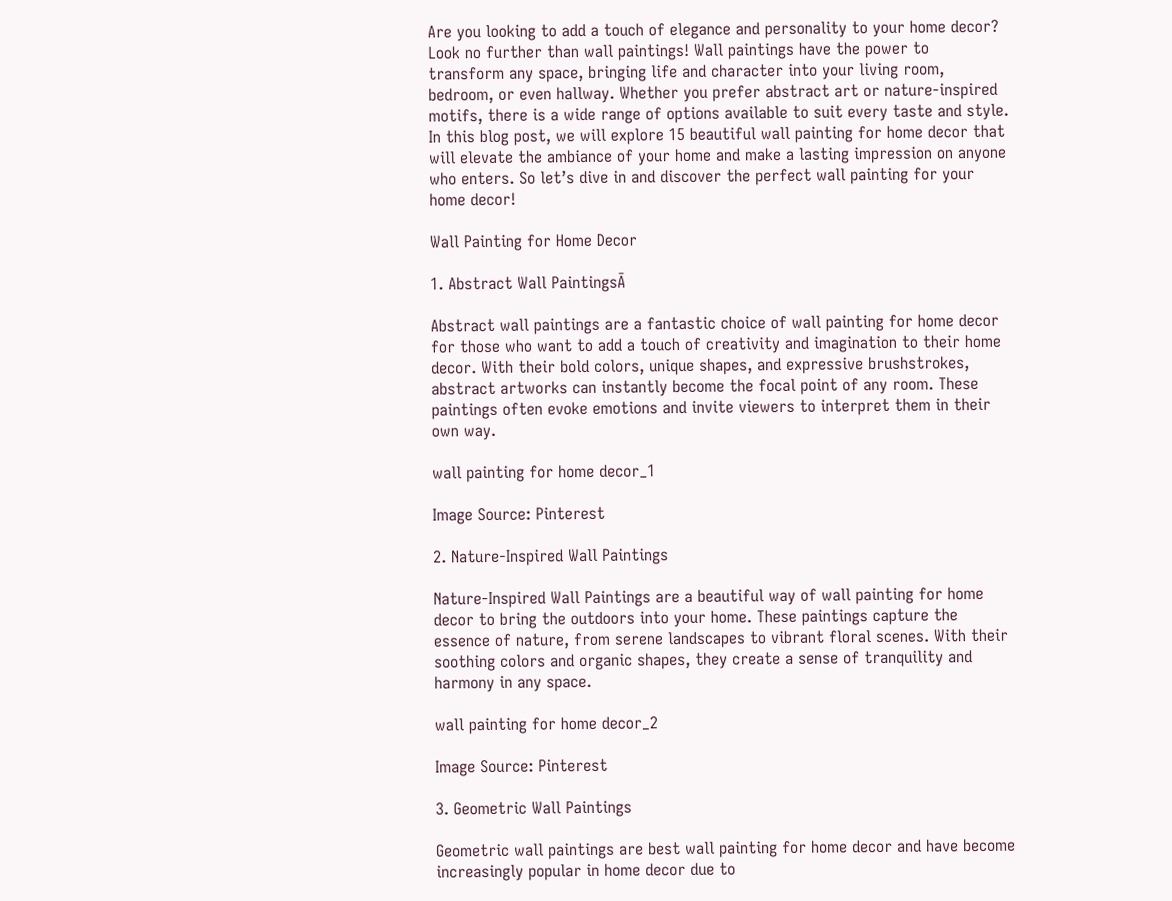Are you looking to add a touch of elegance and personality to your home decor? Look no further than wall paintings! Wall paintings have the power to transform any space, bringing life and character into your living room, bedroom, or even hallway. Whether you prefer abstract art or nature-inspired motifs, there is a wide range of options available to suit every taste and style. In this blog post, we will explore 15 beautiful wall painting for home decor that will elevate the ambiance of your home and make a lasting impression on anyone who enters. So let’s dive in and discover the perfect wall painting for your home decor!

Wall Painting for Home Decor

1. Abstract Wall PaintingsĀ

Abstract wall paintings are a fantastic choice of wall painting for home decor for those who want to add a touch of creativity and imagination to their home decor. With their bold colors, unique shapes, and expressive brushstrokes, abstract artworks can instantly become the focal point of any room. These paintings often evoke emotions and invite viewers to interpret them in their own way.

wall painting for home decor_1

Image Source: Pinterest

2. Nature-Inspired Wall Paintings

Nature-Inspired Wall Paintings are a beautiful way of wall painting for home decor to bring the outdoors into your home. These paintings capture the essence of nature, from serene landscapes to vibrant floral scenes. With their soothing colors and organic shapes, they create a sense of tranquility and harmony in any space.

wall painting for home decor_2

Image Source: Pinterest

3. Geometric Wall Paintings

Geometric wall paintings are best wall painting for home decor and have become increasingly popular in home decor due to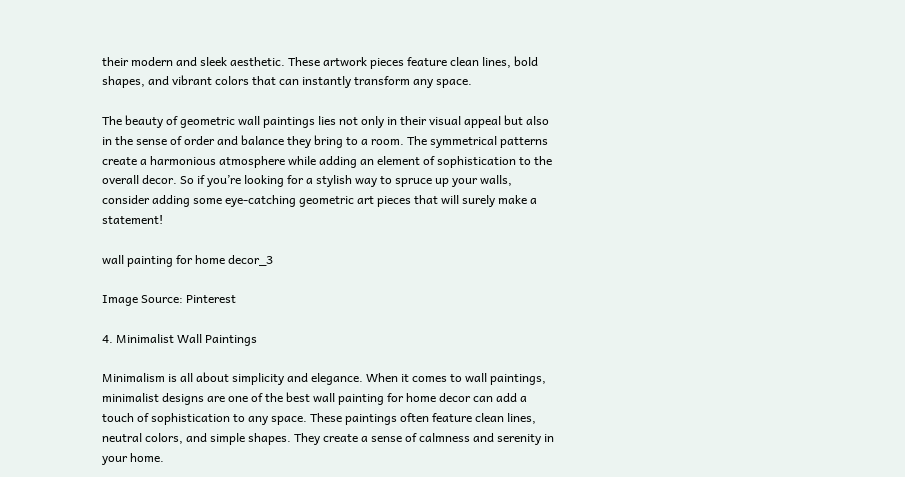their modern and sleek aesthetic. These artwork pieces feature clean lines, bold shapes, and vibrant colors that can instantly transform any space.

The beauty of geometric wall paintings lies not only in their visual appeal but also in the sense of order and balance they bring to a room. The symmetrical patterns create a harmonious atmosphere while adding an element of sophistication to the overall decor. So if you’re looking for a stylish way to spruce up your walls, consider adding some eye-catching geometric art pieces that will surely make a statement!

wall painting for home decor_3

Image Source: Pinterest

4. Minimalist Wall Paintings

Minimalism is all about simplicity and elegance. When it comes to wall paintings, minimalist designs are one of the best wall painting for home decor can add a touch of sophistication to any space. These paintings often feature clean lines, neutral colors, and simple shapes. They create a sense of calmness and serenity in your home.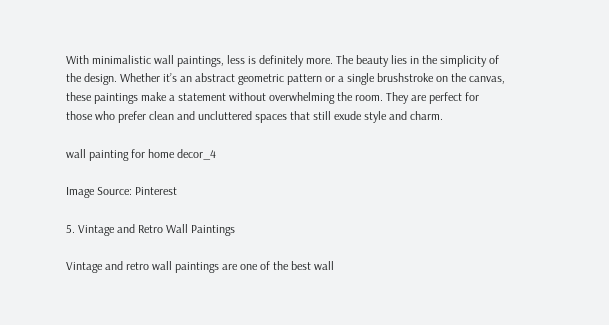With minimalistic wall paintings, less is definitely more. The beauty lies in the simplicity of the design. Whether it’s an abstract geometric pattern or a single brushstroke on the canvas, these paintings make a statement without overwhelming the room. They are perfect for those who prefer clean and uncluttered spaces that still exude style and charm.

wall painting for home decor_4

Image Source: Pinterest

5. Vintage and Retro Wall Paintings

Vintage and retro wall paintings are one of the best wall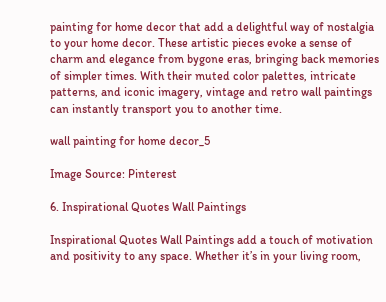painting for home decor that add a delightful way of nostalgia to your home decor. These artistic pieces evoke a sense of charm and elegance from bygone eras, bringing back memories of simpler times. With their muted color palettes, intricate patterns, and iconic imagery, vintage and retro wall paintings can instantly transport you to another time.

wall painting for home decor_5

Image Source: Pinterest

6. Inspirational Quotes Wall Paintings

Inspirational Quotes Wall Paintings add a touch of motivation and positivity to any space. Whether it’s in your living room,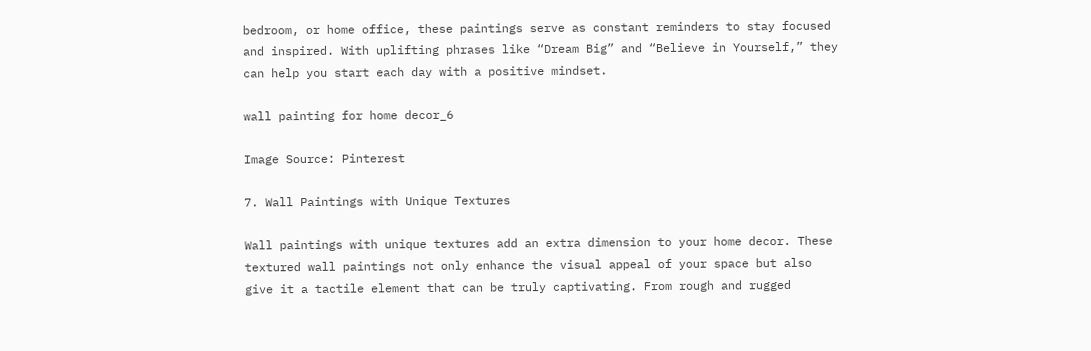bedroom, or home office, these paintings serve as constant reminders to stay focused and inspired. With uplifting phrases like “Dream Big” and “Believe in Yourself,” they can help you start each day with a positive mindset.

wall painting for home decor_6

Image Source: Pinterest

7. Wall Paintings with Unique Textures

Wall paintings with unique textures add an extra dimension to your home decor. These textured wall paintings not only enhance the visual appeal of your space but also give it a tactile element that can be truly captivating. From rough and rugged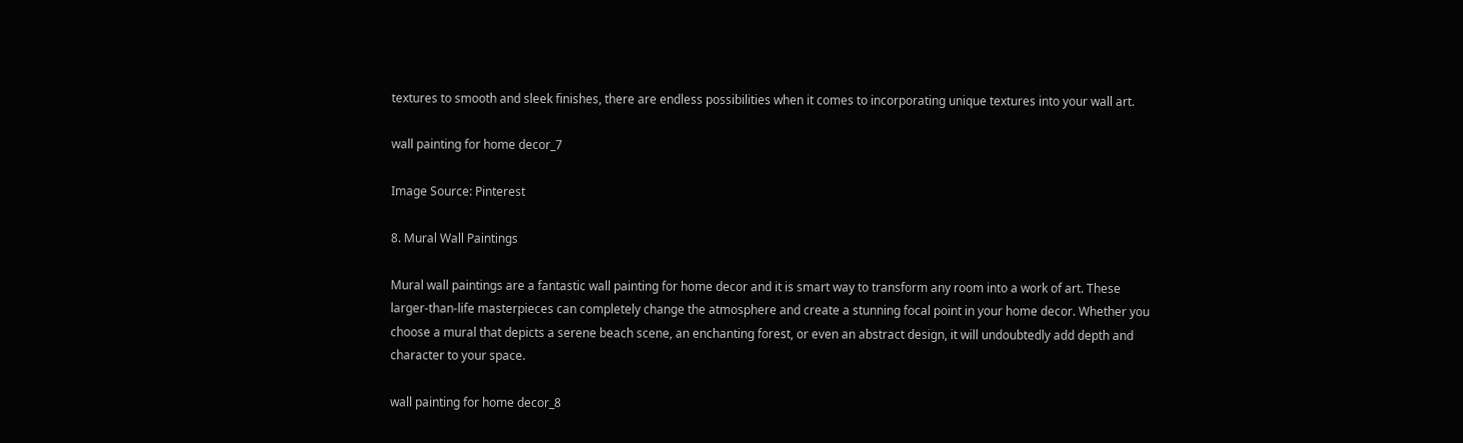textures to smooth and sleek finishes, there are endless possibilities when it comes to incorporating unique textures into your wall art.

wall painting for home decor_7

Image Source: Pinterest

8. Mural Wall Paintings

Mural wall paintings are a fantastic wall painting for home decor and it is smart way to transform any room into a work of art. These larger-than-life masterpieces can completely change the atmosphere and create a stunning focal point in your home decor. Whether you choose a mural that depicts a serene beach scene, an enchanting forest, or even an abstract design, it will undoubtedly add depth and character to your space.

wall painting for home decor_8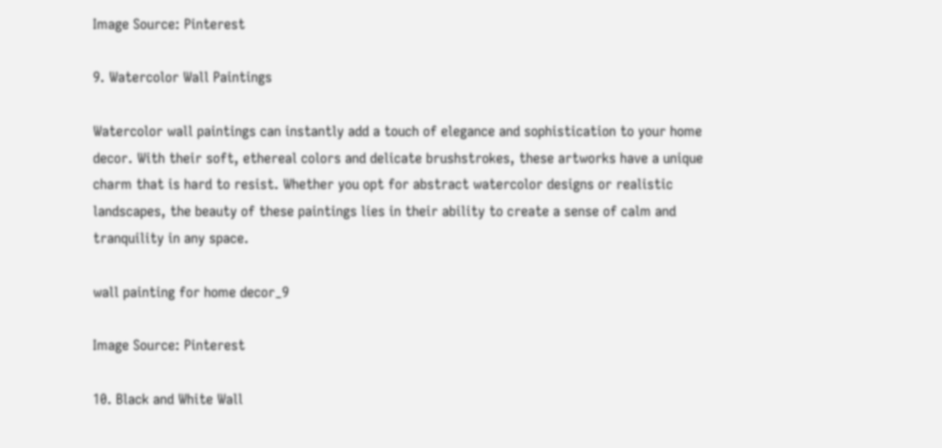Image Source: Pinterest

9. Watercolor Wall Paintings

Watercolor wall paintings can instantly add a touch of elegance and sophistication to your home decor. With their soft, ethereal colors and delicate brushstrokes, these artworks have a unique charm that is hard to resist. Whether you opt for abstract watercolor designs or realistic landscapes, the beauty of these paintings lies in their ability to create a sense of calm and tranquility in any space.

wall painting for home decor_9

Image Source: Pinterest

10. Black and White Wall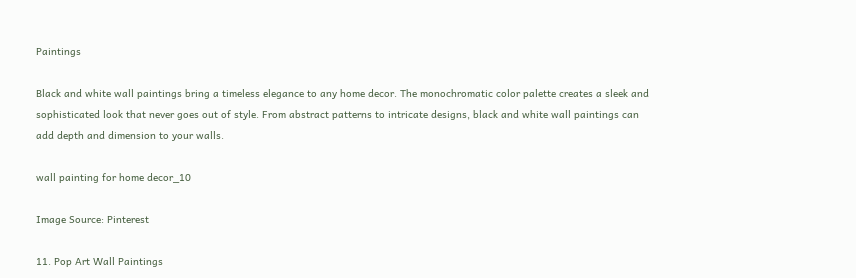Paintings

Black and white wall paintings bring a timeless elegance to any home decor. The monochromatic color palette creates a sleek and sophisticated look that never goes out of style. From abstract patterns to intricate designs, black and white wall paintings can add depth and dimension to your walls.

wall painting for home decor_10

Image Source: Pinterest

11. Pop Art Wall Paintings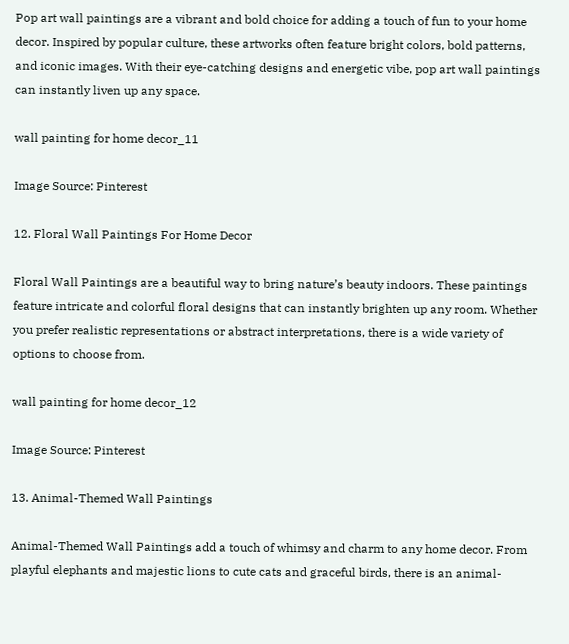Pop art wall paintings are a vibrant and bold choice for adding a touch of fun to your home decor. Inspired by popular culture, these artworks often feature bright colors, bold patterns, and iconic images. With their eye-catching designs and energetic vibe, pop art wall paintings can instantly liven up any space.

wall painting for home decor_11

Image Source: Pinterest

12. Floral Wall Paintings For Home Decor

Floral Wall Paintings are a beautiful way to bring nature’s beauty indoors. These paintings feature intricate and colorful floral designs that can instantly brighten up any room. Whether you prefer realistic representations or abstract interpretations, there is a wide variety of options to choose from.

wall painting for home decor_12

Image Source: Pinterest

13. Animal-Themed Wall Paintings

Animal-Themed Wall Paintings add a touch of whimsy and charm to any home decor. From playful elephants and majestic lions to cute cats and graceful birds, there is an animal-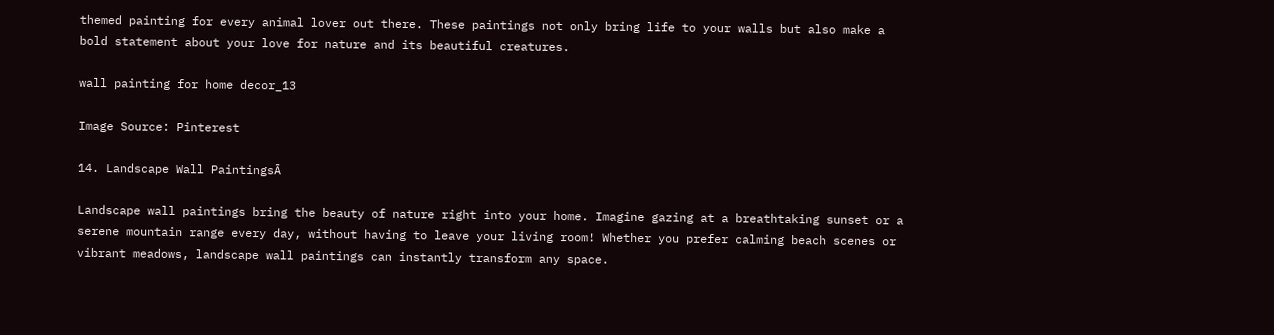themed painting for every animal lover out there. These paintings not only bring life to your walls but also make a bold statement about your love for nature and its beautiful creatures.

wall painting for home decor_13

Image Source: Pinterest

14. Landscape Wall PaintingsĀ

Landscape wall paintings bring the beauty of nature right into your home. Imagine gazing at a breathtaking sunset or a serene mountain range every day, without having to leave your living room! Whether you prefer calming beach scenes or vibrant meadows, landscape wall paintings can instantly transform any space.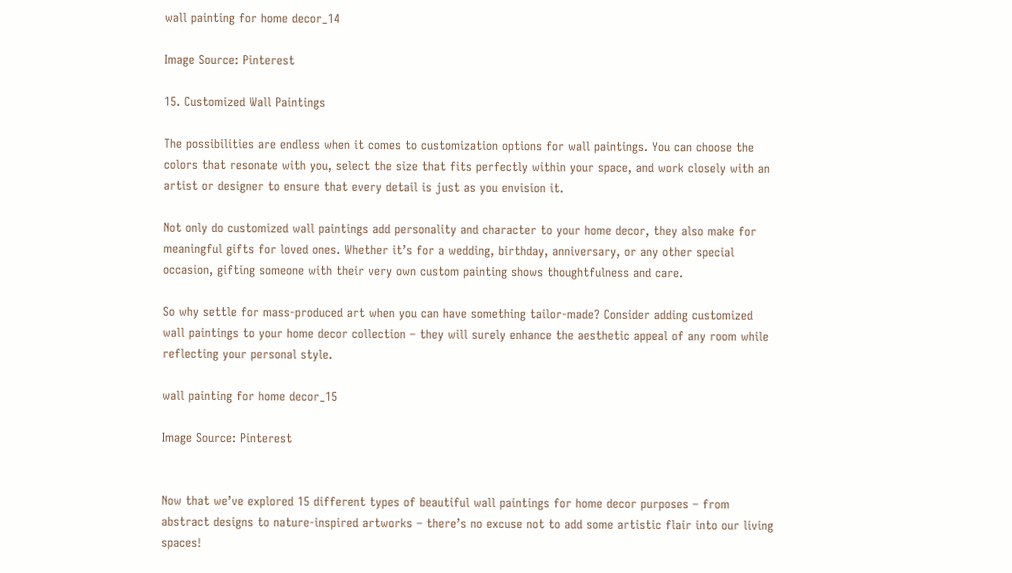wall painting for home decor_14

Image Source: Pinterest

15. Customized Wall Paintings

The possibilities are endless when it comes to customization options for wall paintings. You can choose the colors that resonate with you, select the size that fits perfectly within your space, and work closely with an artist or designer to ensure that every detail is just as you envision it.

Not only do customized wall paintings add personality and character to your home decor, they also make for meaningful gifts for loved ones. Whether it’s for a wedding, birthday, anniversary, or any other special occasion, gifting someone with their very own custom painting shows thoughtfulness and care.

So why settle for mass-produced art when you can have something tailor-made? Consider adding customized wall paintings to your home decor collection – they will surely enhance the aesthetic appeal of any room while reflecting your personal style.

wall painting for home decor_15

Image Source: Pinterest


Now that we’ve explored 15 different types of beautiful wall paintings for home decor purposes – from abstract designs to nature-inspired artworks – there’s no excuse not to add some artistic flair into our living spaces!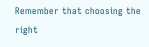Remember that choosing the right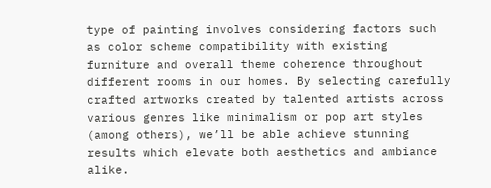type of painting involves considering factors such as color scheme compatibility with existing furniture and overall theme coherence throughout different rooms in our homes. By selecting carefully crafted artworks created by talented artists across various genres like minimalism or pop art styles (among others), we’ll be able achieve stunning results which elevate both aesthetics and ambiance alike.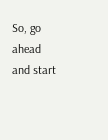So, go ahead and start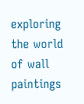exploring the world of wall paintings